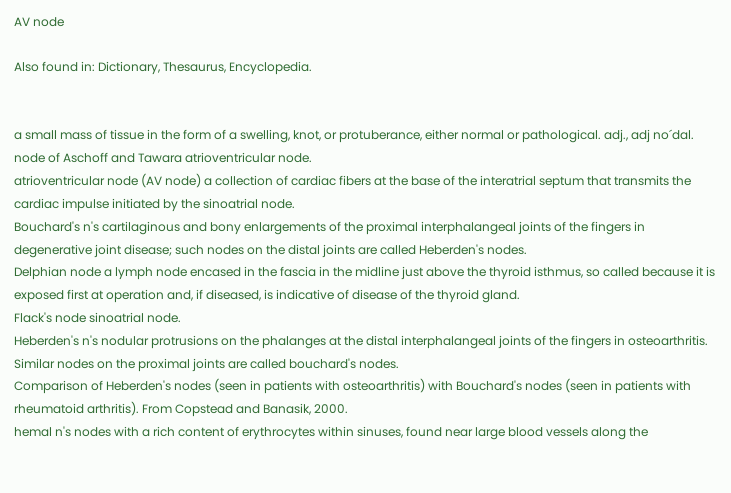AV node

Also found in: Dictionary, Thesaurus, Encyclopedia.


a small mass of tissue in the form of a swelling, knot, or protuberance, either normal or pathological. adj., adj no´dal.
node of Aschoff and Tawara atrioventricular node.
atrioventricular node (AV node) a collection of cardiac fibers at the base of the interatrial septum that transmits the cardiac impulse initiated by the sinoatrial node.
Bouchard's n's cartilaginous and bony enlargements of the proximal interphalangeal joints of the fingers in degenerative joint disease; such nodes on the distal joints are called Heberden's nodes.
Delphian node a lymph node encased in the fascia in the midline just above the thyroid isthmus, so called because it is exposed first at operation and, if diseased, is indicative of disease of the thyroid gland.
Flack's node sinoatrial node.
Heberden's n's nodular protrusions on the phalanges at the distal interphalangeal joints of the fingers in osteoarthritis. Similar nodes on the proximal joints are called bouchard's nodes.
Comparison of Heberden's nodes (seen in patients with osteoarthritis) with Bouchard's nodes (seen in patients with rheumatoid arthritis). From Copstead and Banasik, 2000.
hemal n's nodes with a rich content of erythrocytes within sinuses, found near large blood vessels along the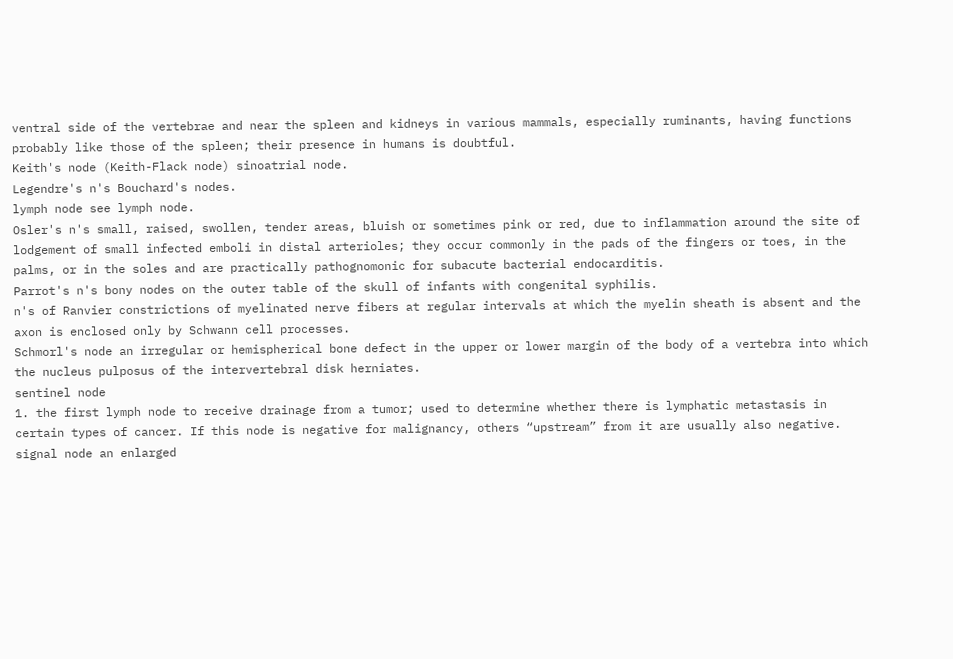ventral side of the vertebrae and near the spleen and kidneys in various mammals, especially ruminants, having functions probably like those of the spleen; their presence in humans is doubtful.
Keith's node (Keith-Flack node) sinoatrial node.
Legendre's n's Bouchard's nodes.
lymph node see lymph node.
Osler's n's small, raised, swollen, tender areas, bluish or sometimes pink or red, due to inflammation around the site of lodgement of small infected emboli in distal arterioles; they occur commonly in the pads of the fingers or toes, in the palms, or in the soles and are practically pathognomonic for subacute bacterial endocarditis.
Parrot's n's bony nodes on the outer table of the skull of infants with congenital syphilis.
n's of Ranvier constrictions of myelinated nerve fibers at regular intervals at which the myelin sheath is absent and the axon is enclosed only by Schwann cell processes.
Schmorl's node an irregular or hemispherical bone defect in the upper or lower margin of the body of a vertebra into which the nucleus pulposus of the intervertebral disk herniates.
sentinel node
1. the first lymph node to receive drainage from a tumor; used to determine whether there is lymphatic metastasis in certain types of cancer. If this node is negative for malignancy, others “upstream” from it are usually also negative.
signal node an enlarged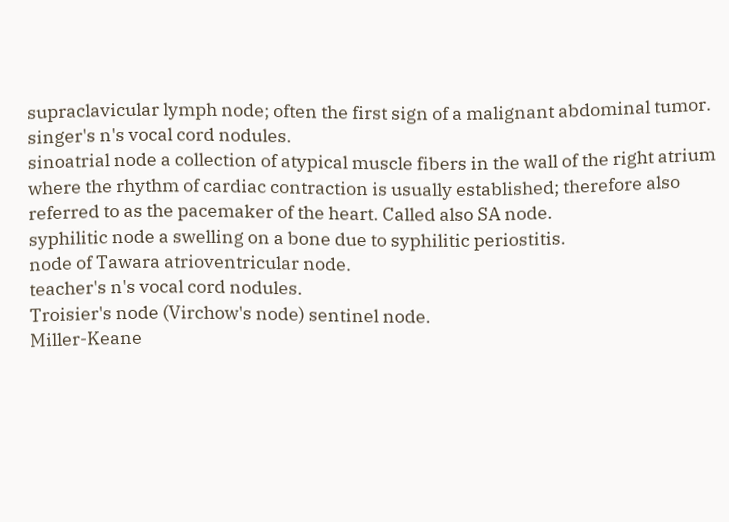supraclavicular lymph node; often the first sign of a malignant abdominal tumor.
singer's n's vocal cord nodules.
sinoatrial node a collection of atypical muscle fibers in the wall of the right atrium where the rhythm of cardiac contraction is usually established; therefore also referred to as the pacemaker of the heart. Called also SA node.
syphilitic node a swelling on a bone due to syphilitic periostitis.
node of Tawara atrioventricular node.
teacher's n's vocal cord nodules.
Troisier's node (Virchow's node) sentinel node.
Miller-Keane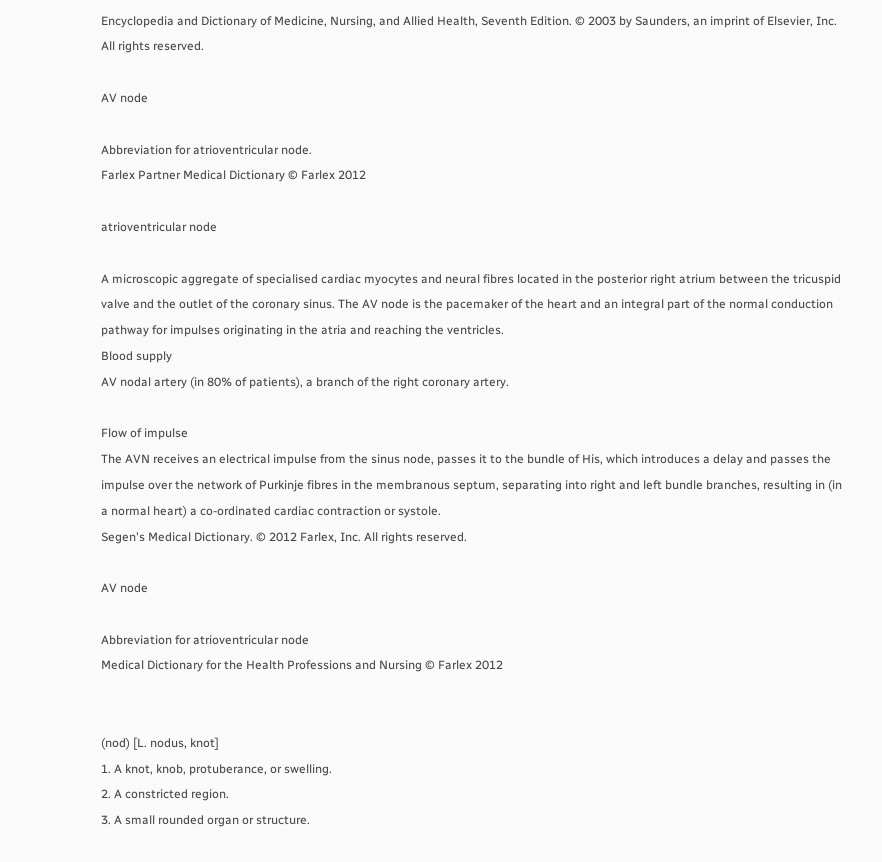Encyclopedia and Dictionary of Medicine, Nursing, and Allied Health, Seventh Edition. © 2003 by Saunders, an imprint of Elsevier, Inc. All rights reserved.

AV node

Abbreviation for atrioventricular node.
Farlex Partner Medical Dictionary © Farlex 2012

atrioventricular node

A microscopic aggregate of specialised cardiac myocytes and neural fibres located in the posterior right atrium between the tricuspid valve and the outlet of the coronary sinus. The AV node is the pacemaker of the heart and an integral part of the normal conduction pathway for impulses originating in the atria and reaching the ventricles.
Blood supply
AV nodal artery (in 80% of patients), a branch of the right coronary artery.

Flow of impulse
The AVN receives an electrical impulse from the sinus node, passes it to the bundle of His, which introduces a delay and passes the impulse over the network of Purkinje fibres in the membranous septum, separating into right and left bundle branches, resulting in (in a normal heart) a co-ordinated cardiac contraction or systole.
Segen's Medical Dictionary. © 2012 Farlex, Inc. All rights reserved.

AV node

Abbreviation for atrioventricular node
Medical Dictionary for the Health Professions and Nursing © Farlex 2012


(nod) [L. nodus, knot]
1. A knot, knob, protuberance, or swelling.
2. A constricted region.
3. A small rounded organ or structure.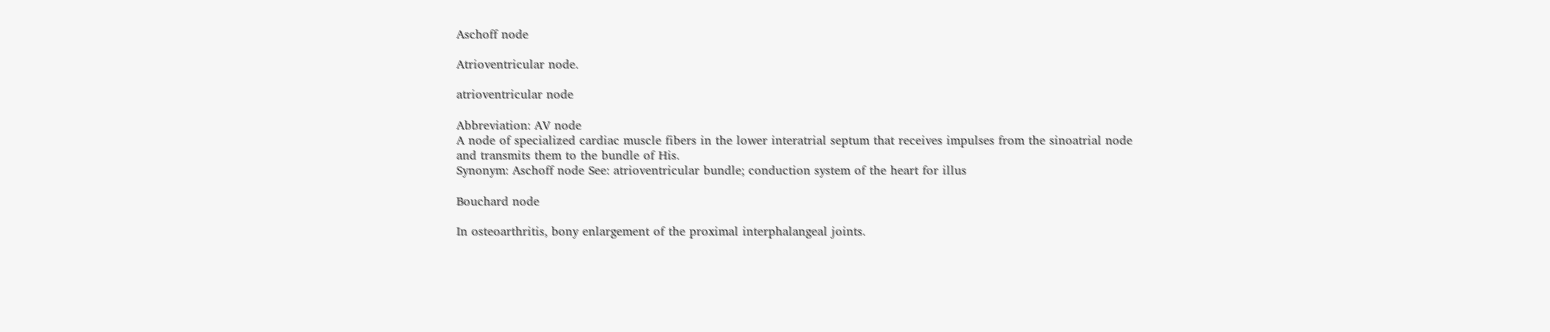Aschoff node

Atrioventricular node.

atrioventricular node

Abbreviation: AV node
A node of specialized cardiac muscle fibers in the lower interatrial septum that receives impulses from the sinoatrial node and transmits them to the bundle of His.
Synonym: Aschoff node See: atrioventricular bundle; conduction system of the heart for illus

Bouchard node

In osteoarthritis, bony enlargement of the proximal interphalangeal joints.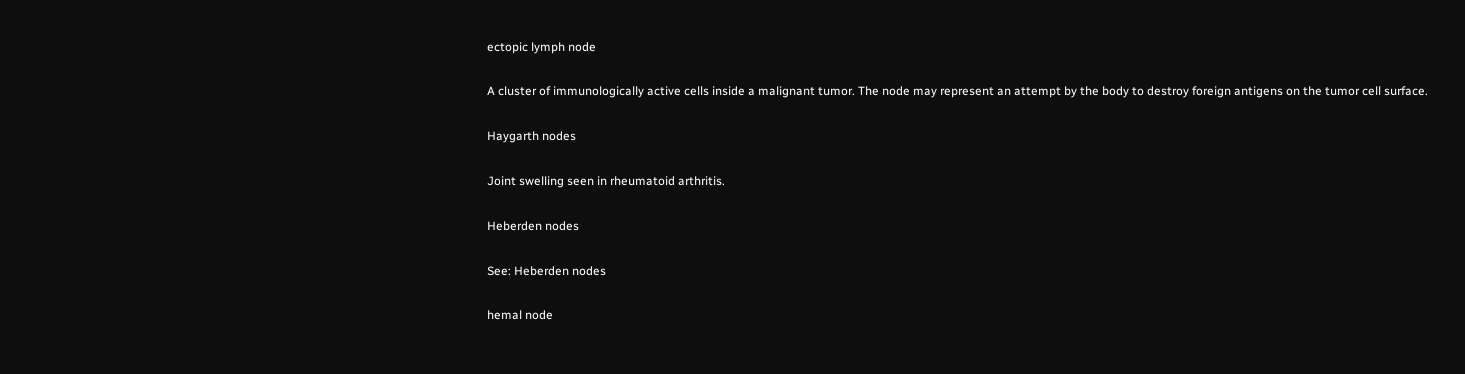ectopic lymph node

A cluster of immunologically active cells inside a malignant tumor. The node may represent an attempt by the body to destroy foreign antigens on the tumor cell surface.

Haygarth nodes

Joint swelling seen in rheumatoid arthritis.

Heberden nodes

See: Heberden nodes

hemal node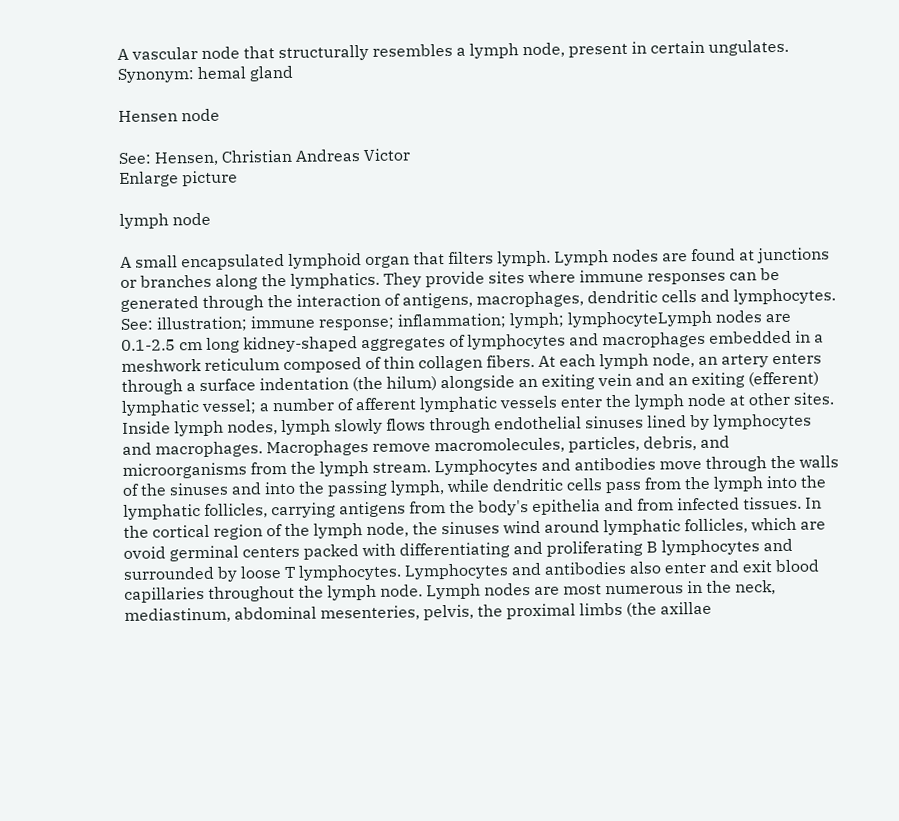A vascular node that structurally resembles a lymph node, present in certain ungulates. Synonym: hemal gland

Hensen node

See: Hensen, Christian Andreas Victor
Enlarge picture

lymph node

A small encapsulated lymphoid organ that filters lymph. Lymph nodes are found at junctions or branches along the lymphatics. They provide sites where immune responses can be generated through the interaction of antigens, macrophages, dendritic cells and lymphocytes. See: illustration; immune response; inflammation; lymph; lymphocyteLymph nodes are 0.1-2.5 cm long kidney-shaped aggregates of lymphocytes and macrophages embedded in a meshwork reticulum composed of thin collagen fibers. At each lymph node, an artery enters through a surface indentation (the hilum) alongside an exiting vein and an exiting (efferent) lymphatic vessel; a number of afferent lymphatic vessels enter the lymph node at other sites. Inside lymph nodes, lymph slowly flows through endothelial sinuses lined by lymphocytes and macrophages. Macrophages remove macromolecules, particles, debris, and microorganisms from the lymph stream. Lymphocytes and antibodies move through the walls of the sinuses and into the passing lymph, while dendritic cells pass from the lymph into the lymphatic follicles, carrying antigens from the body's epithelia and from infected tissues. In the cortical region of the lymph node, the sinuses wind around lymphatic follicles, which are ovoid germinal centers packed with differentiating and proliferating B lymphocytes and surrounded by loose T lymphocytes. Lymphocytes and antibodies also enter and exit blood capillaries throughout the lymph node. Lymph nodes are most numerous in the neck, mediastinum, abdominal mesenteries, pelvis, the proximal limbs (the axillae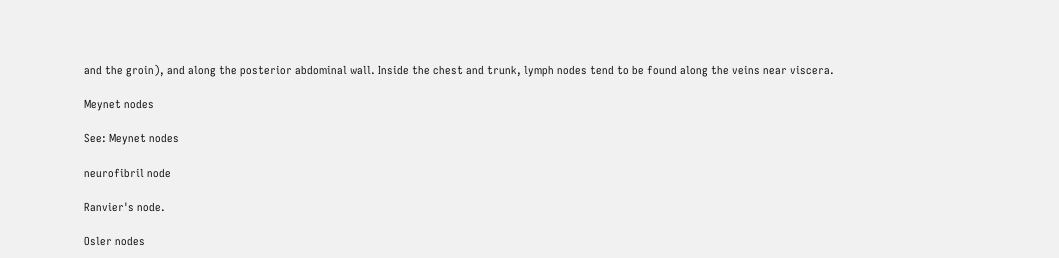and the groin), and along the posterior abdominal wall. Inside the chest and trunk, lymph nodes tend to be found along the veins near viscera.

Meynet nodes

See: Meynet nodes

neurofibril node

Ranvier's node.

Osler nodes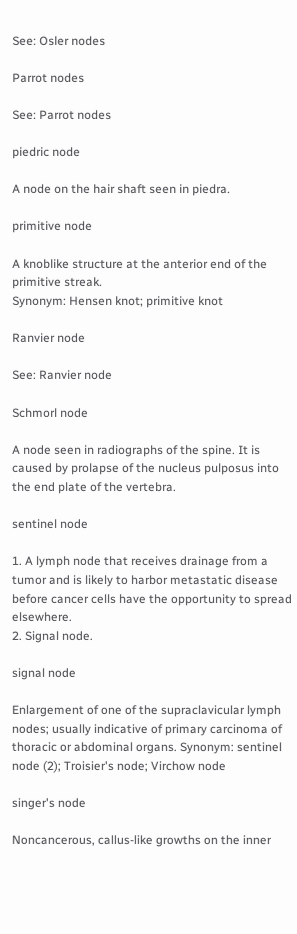See: Osler nodes

Parrot nodes

See: Parrot nodes

piedric node

A node on the hair shaft seen in piedra.

primitive node

A knoblike structure at the anterior end of the primitive streak.
Synonym: Hensen knot; primitive knot

Ranvier node

See: Ranvier node

Schmorl node

A node seen in radiographs of the spine. It is caused by prolapse of the nucleus pulposus into the end plate of the vertebra.

sentinel node

1. A lymph node that receives drainage from a tumor and is likely to harbor metastatic disease before cancer cells have the opportunity to spread elsewhere.
2. Signal node.

signal node

Enlargement of one of the supraclavicular lymph nodes; usually indicative of primary carcinoma of thoracic or abdominal organs. Synonym: sentinel node (2); Troisier's node; Virchow node

singer's node

Noncancerous, callus-like growths on the inner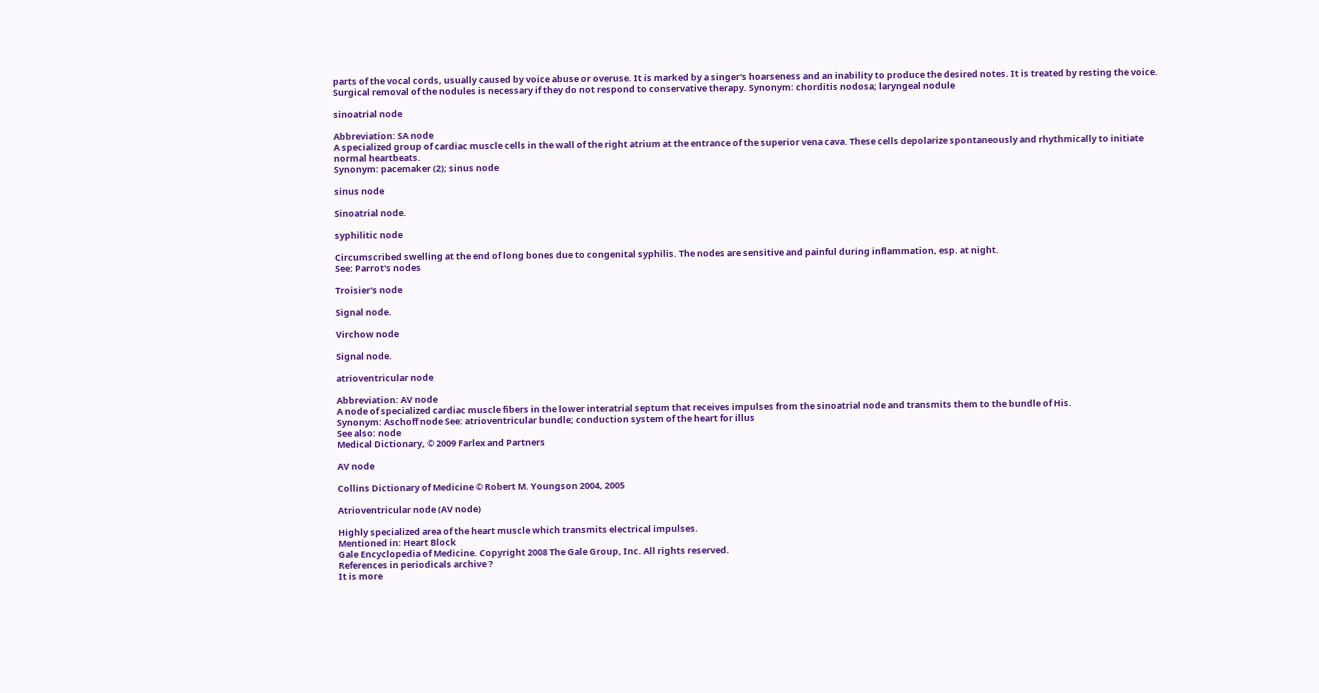parts of the vocal cords, usually caused by voice abuse or overuse. It is marked by a singer's hoarseness and an inability to produce the desired notes. It is treated by resting the voice. Surgical removal of the nodules is necessary if they do not respond to conservative therapy. Synonym: chorditis nodosa; laryngeal nodule

sinoatrial node

Abbreviation: SA node
A specialized group of cardiac muscle cells in the wall of the right atrium at the entrance of the superior vena cava. These cells depolarize spontaneously and rhythmically to initiate normal heartbeats.
Synonym: pacemaker (2); sinus node

sinus node

Sinoatrial node.

syphilitic node

Circumscribed swelling at the end of long bones due to congenital syphilis. The nodes are sensitive and painful during inflammation, esp. at night.
See: Parrot's nodes

Troisier's node

Signal node.

Virchow node

Signal node.

atrioventricular node

Abbreviation: AV node
A node of specialized cardiac muscle fibers in the lower interatrial septum that receives impulses from the sinoatrial node and transmits them to the bundle of His.
Synonym: Aschoff node See: atrioventricular bundle; conduction system of the heart for illus
See also: node
Medical Dictionary, © 2009 Farlex and Partners

AV node

Collins Dictionary of Medicine © Robert M. Youngson 2004, 2005

Atrioventricular node (AV node)

Highly specialized area of the heart muscle which transmits electrical impulses.
Mentioned in: Heart Block
Gale Encyclopedia of Medicine. Copyright 2008 The Gale Group, Inc. All rights reserved.
References in periodicals archive ?
It is more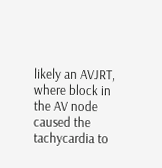likely an AVJRT, where block in the AV node caused the tachycardia to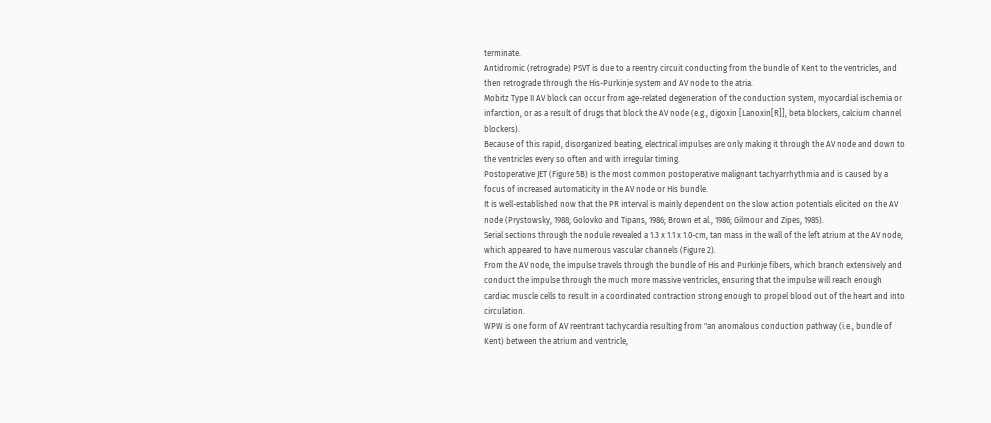terminate.
Antidromic (retrograde) PSVT is due to a reentry circuit conducting from the bundle of Kent to the ventricles, and then retrograde through the His-Purkinje system and AV node to the atria.
Mobitz Type II AV block can occur from age-related degeneration of the conduction system, myocardial ischemia or infarction, or as a result of drugs that block the AV node (e.g., digoxin [Lanoxin[R]], beta blockers, calcium channel blockers).
Because of this rapid, disorganized beating, electrical impulses are only making it through the AV node and down to the ventricles every so often and with irregular timing.
Postoperative JET (Figure 5B) is the most common postoperative malignant tachyarrhythmia and is caused by a focus of increased automaticity in the AV node or His bundle.
It is well-established now that the PR interval is mainly dependent on the slow action potentials elicited on the AV node (Prystowsky, 1988; Golovko and Tipans, 1986; Brown et al., 1986; Gilmour and Zipes, 1985).
Serial sections through the nodule revealed a 1.3 x 1.1 x 1.0-cm, tan mass in the wall of the left atrium at the AV node, which appeared to have numerous vascular channels (Figure 2).
From the AV node, the impulse travels through the bundle of His and Purkinje fibers, which branch extensively and conduct the impulse through the much more massive ventricles, ensuring that the impulse will reach enough cardiac muscle cells to result in a coordinated contraction strong enough to propel blood out of the heart and into circulation.
WPW is one form of AV reentrant tachycardia resulting from "an anomalous conduction pathway (i.e., bundle of Kent) between the atrium and ventricle,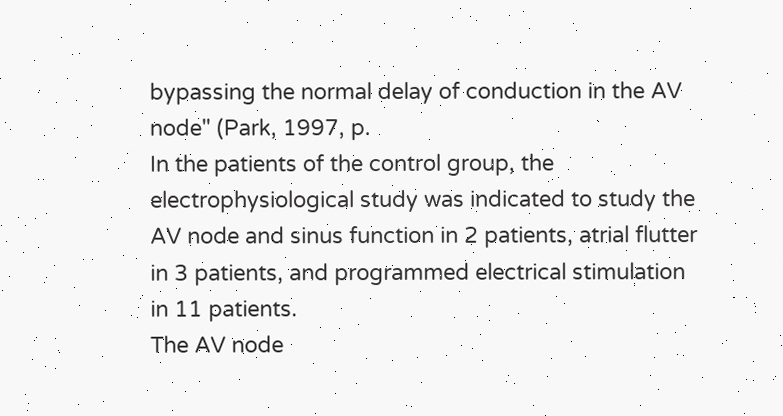bypassing the normal delay of conduction in the AV node" (Park, 1997, p.
In the patients of the control group, the electrophysiological study was indicated to study the AV node and sinus function in 2 patients, atrial flutter in 3 patients, and programmed electrical stimulation in 11 patients.
The AV node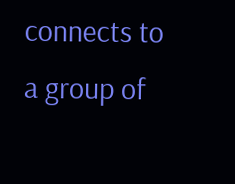connects to a group of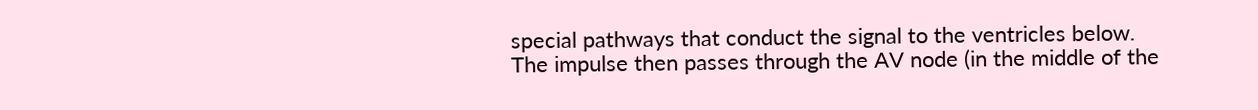special pathways that conduct the signal to the ventricles below.
The impulse then passes through the AV node (in the middle of the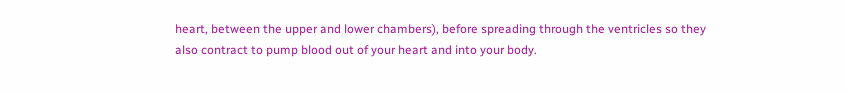heart, between the upper and lower chambers), before spreading through the ventricles so they also contract to pump blood out of your heart and into your body.